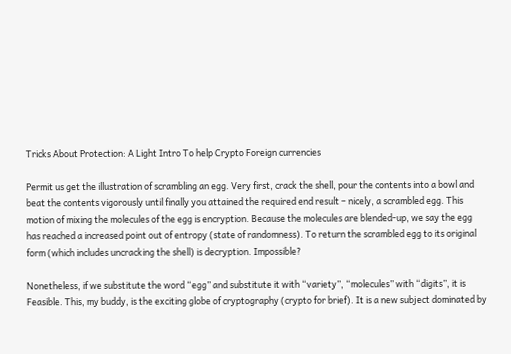Tricks About Protection: A Light Intro To help Crypto Foreign currencies

Permit us get the illustration of scrambling an egg. Very first, crack the shell, pour the contents into a bowl and beat the contents vigorously until finally you attained the required end result – nicely, a scrambled egg. This motion of mixing the molecules of the egg is encryption. Because the molecules are blended-up, we say the egg has reached a increased point out of entropy (state of randomness). To return the scrambled egg to its original form (which includes uncracking the shell) is decryption. Impossible?

Nonetheless, if we substitute the word “egg” and substitute it with “variety”, “molecules” with “digits”, it is Feasible. This, my buddy, is the exciting globe of cryptography (crypto for brief). It is a new subject dominated by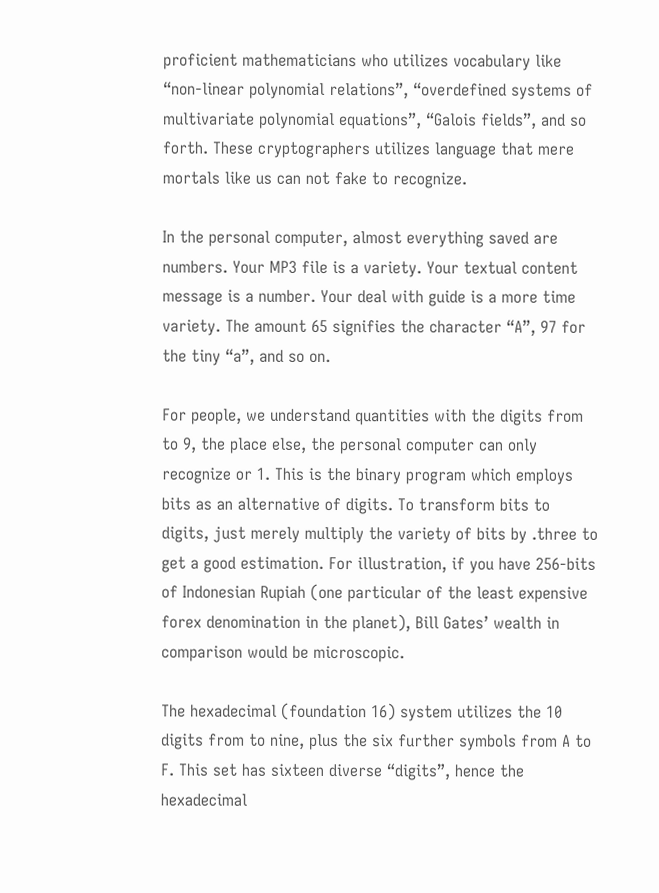proficient mathematicians who utilizes vocabulary like “non-linear polynomial relations”, “overdefined systems of multivariate polynomial equations”, “Galois fields”, and so forth. These cryptographers utilizes language that mere mortals like us can not fake to recognize.

In the personal computer, almost everything saved are numbers. Your MP3 file is a variety. Your textual content message is a number. Your deal with guide is a more time variety. The amount 65 signifies the character “A”, 97 for the tiny “a”, and so on.

For people, we understand quantities with the digits from to 9, the place else, the personal computer can only recognize or 1. This is the binary program which employs bits as an alternative of digits. To transform bits to digits, just merely multiply the variety of bits by .three to get a good estimation. For illustration, if you have 256-bits of Indonesian Rupiah (one particular of the least expensive forex denomination in the planet), Bill Gates’ wealth in comparison would be microscopic.

The hexadecimal (foundation 16) system utilizes the 10 digits from to nine, plus the six further symbols from A to F. This set has sixteen diverse “digits”, hence the hexadecimal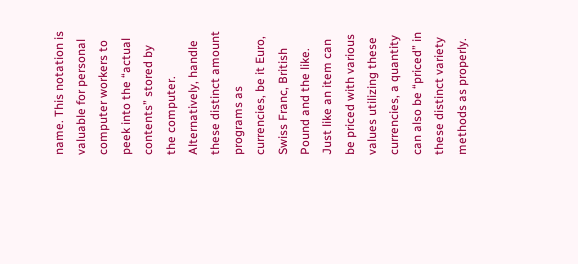name. This notation is valuable for personal computer workers to peek into the “actual contents” stored by the computer. Alternatively, handle these distinct amount programs as currencies, be it Euro, Swiss Franc, British Pound and the like. Just like an item can be priced with various values utilizing these currencies, a quantity can also be “priced” in these distinct variety methods as properly.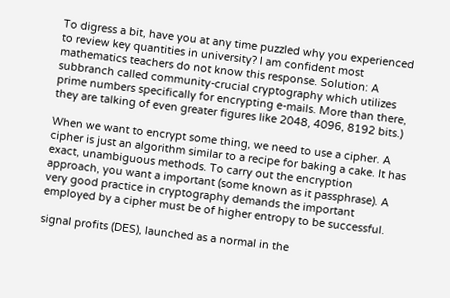To digress a bit, have you at any time puzzled why you experienced to review key quantities in university? I am confident most mathematics teachers do not know this response. Solution: A subbranch called community-crucial cryptography which utilizes prime numbers specifically for encrypting e-mails. More than there, they are talking of even greater figures like 2048, 4096, 8192 bits.)

When we want to encrypt some thing, we need to use a cipher. A cipher is just an algorithm similar to a recipe for baking a cake. It has exact, unambiguous methods. To carry out the encryption approach, you want a important (some known as it passphrase). A very good practice in cryptography demands the important employed by a cipher must be of higher entropy to be successful.

signal profits (DES), launched as a normal in the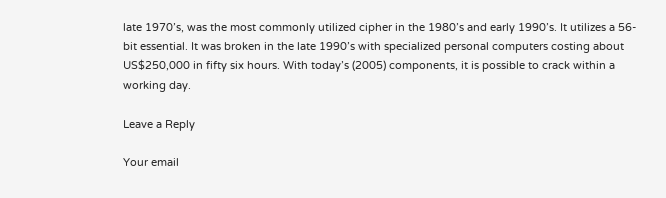late 1970’s, was the most commonly utilized cipher in the 1980’s and early 1990’s. It utilizes a 56-bit essential. It was broken in the late 1990’s with specialized personal computers costing about US$250,000 in fifty six hours. With today’s (2005) components, it is possible to crack within a working day.

Leave a Reply

Your email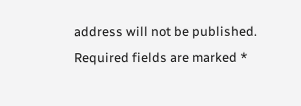address will not be published. Required fields are marked *